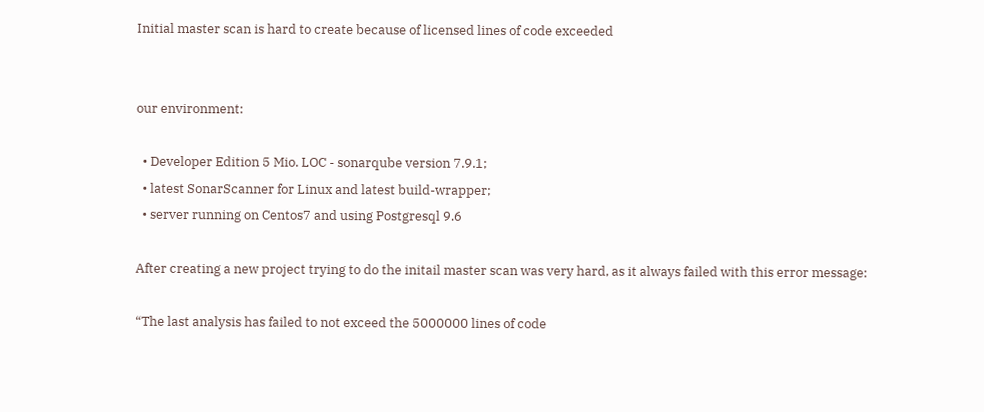Initial master scan is hard to create because of licensed lines of code exceeded


our environment:

  • Developer Edition 5 Mio. LOC - sonarqube version 7.9.1;
  • latest SonarScanner for Linux and latest build-wrapper;
  • server running on Centos7 and using Postgresql 9.6

After creating a new project trying to do the initail master scan was very hard, as it always failed with this error message:

“The last analysis has failed to not exceed the 5000000 lines of code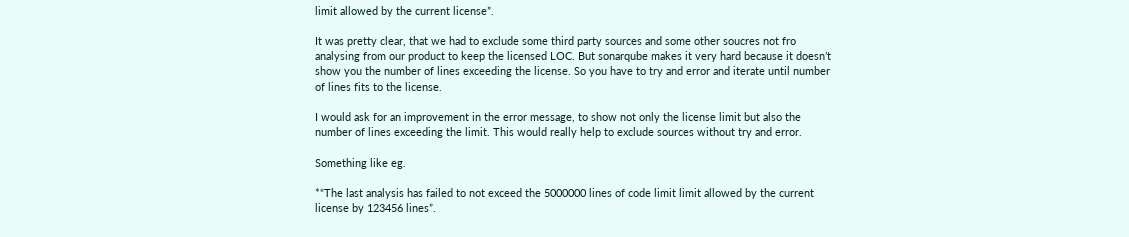limit allowed by the current license”.

It was pretty clear, that we had to exclude some third party sources and some other soucres not fro analysing from our product to keep the licensed LOC. But sonarqube makes it very hard because it doesn’t show you the number of lines exceeding the license. So you have to try and error and iterate until number of lines fits to the license.

I would ask for an improvement in the error message, to show not only the license limit but also the number of lines exceeding the limit. This would really help to exclude sources without try and error.

Something like eg.

*“The last analysis has failed to not exceed the 5000000 lines of code limit limit allowed by the current license by 123456 lines”.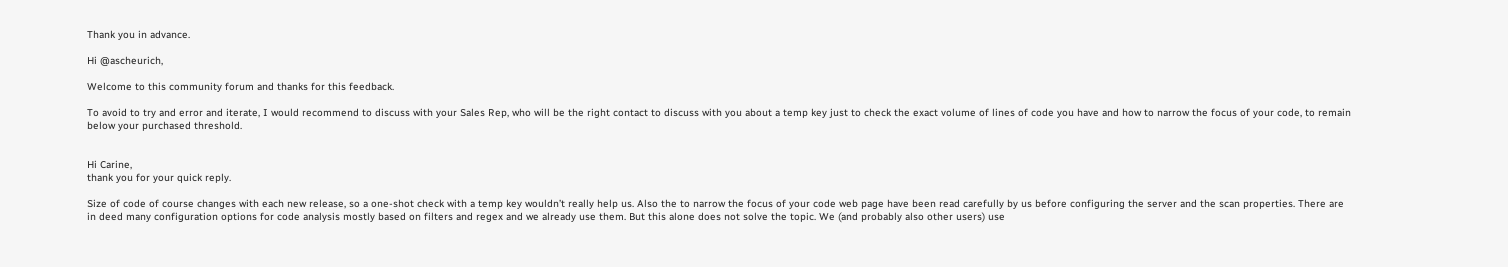Thank you in advance.

Hi @ascheurich,

Welcome to this community forum and thanks for this feedback.

To avoid to try and error and iterate, I would recommend to discuss with your Sales Rep, who will be the right contact to discuss with you about a temp key just to check the exact volume of lines of code you have and how to narrow the focus of your code, to remain below your purchased threshold.


Hi Carine,
thank you for your quick reply.

Size of code of course changes with each new release, so a one-shot check with a temp key wouldn’t really help us. Also the to narrow the focus of your code web page have been read carefully by us before configuring the server and the scan properties. There are in deed many configuration options for code analysis mostly based on filters and regex and we already use them. But this alone does not solve the topic. We (and probably also other users) use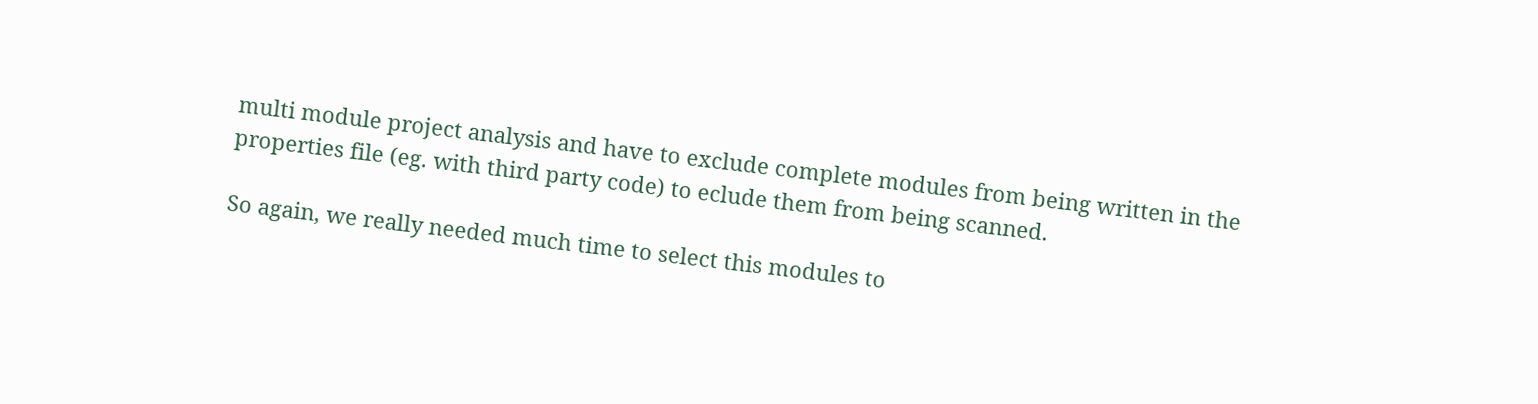multi module project analysis and have to exclude complete modules from being written in the properties file (eg. with third party code) to eclude them from being scanned.

So again, we really needed much time to select this modules to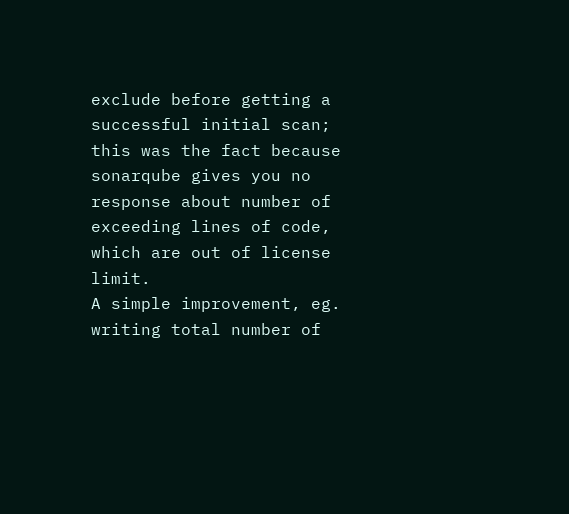exclude before getting a successful initial scan; this was the fact because sonarqube gives you no response about number of exceeding lines of code, which are out of license limit.
A simple improvement, eg. writing total number of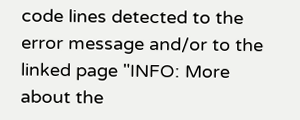code lines detected to the error message and/or to the linked page "INFO: More about the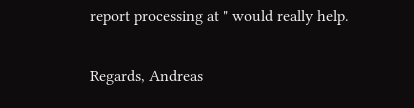report processing at " would really help.

Regards, Andreas